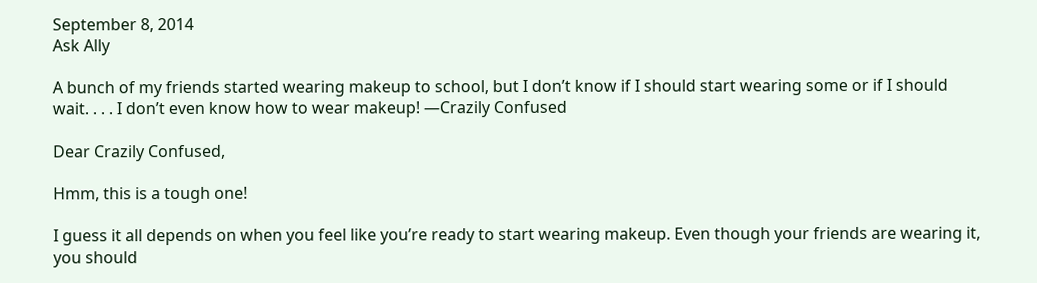September 8, 2014
Ask Ally

A bunch of my friends started wearing makeup to school, but I don’t know if I should start wearing some or if I should wait. . . . I don’t even know how to wear makeup! —Crazily Confused

Dear Crazily Confused,

Hmm, this is a tough one!

I guess it all depends on when you feel like you’re ready to start wearing makeup. Even though your friends are wearing it, you should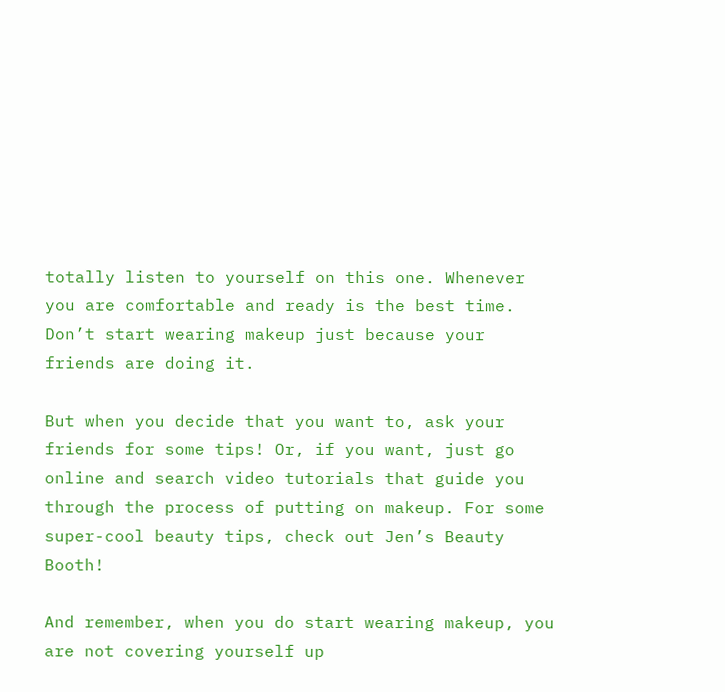totally listen to yourself on this one. Whenever you are comfortable and ready is the best time. Don’t start wearing makeup just because your friends are doing it.

But when you decide that you want to, ask your friends for some tips! Or, if you want, just go online and search video tutorials that guide you through the process of putting on makeup. For some super-cool beauty tips, check out Jen’s Beauty Booth!

And remember, when you do start wearing makeup, you are not covering yourself up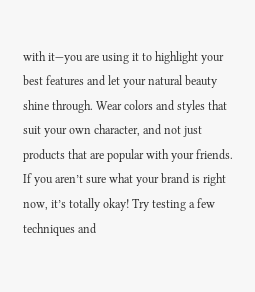with it—you are using it to highlight your best features and let your natural beauty shine through. Wear colors and styles that suit your own character, and not just products that are popular with your friends. If you aren’t sure what your brand is right now, it’s totally okay! Try testing a few techniques and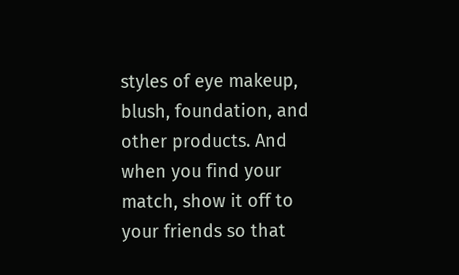styles of eye makeup, blush, foundation, and other products. And when you find your match, show it off to your friends so that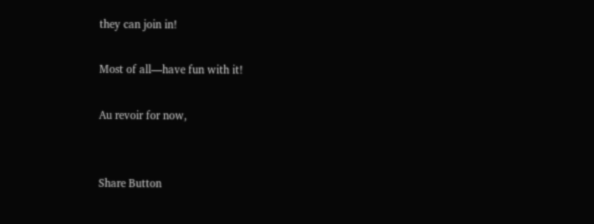they can join in!

Most of all—have fun with it!

Au revoir for now,


Share Button